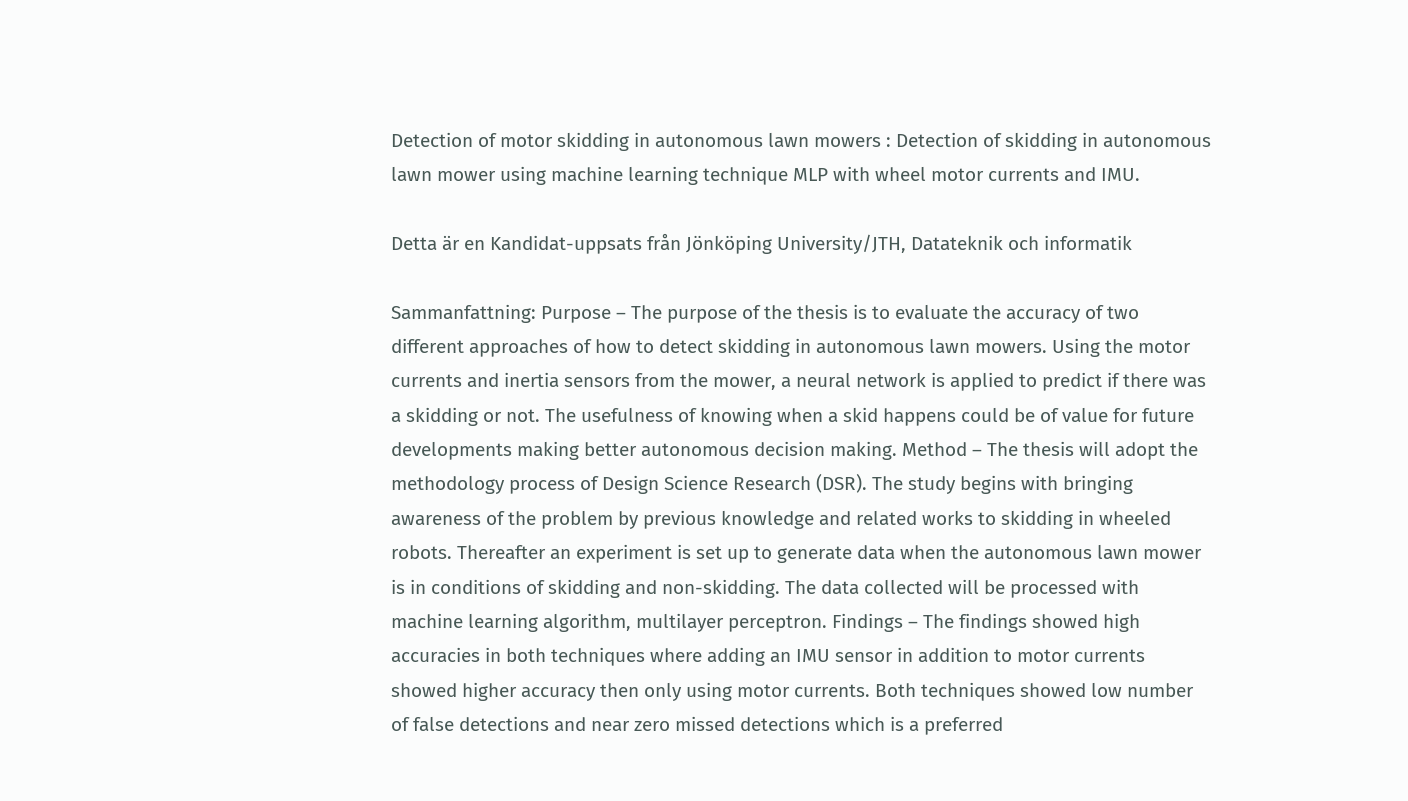Detection of motor skidding in autonomous lawn mowers : Detection of skidding in autonomous lawn mower using machine learning technique MLP with wheel motor currents and IMU.

Detta är en Kandidat-uppsats från Jönköping University/JTH, Datateknik och informatik

Sammanfattning: Purpose – The purpose of the thesis is to evaluate the accuracy of two different approaches of how to detect skidding in autonomous lawn mowers. Using the motor currents and inertia sensors from the mower, a neural network is applied to predict if there was a skidding or not. The usefulness of knowing when a skid happens could be of value for future developments making better autonomous decision making. Method – The thesis will adopt the methodology process of Design Science Research (DSR). The study begins with bringing awareness of the problem by previous knowledge and related works to skidding in wheeled robots. Thereafter an experiment is set up to generate data when the autonomous lawn mower is in conditions of skidding and non-skidding. The data collected will be processed with machine learning algorithm, multilayer perceptron. Findings – The findings showed high accuracies in both techniques where adding an IMU sensor in addition to motor currents showed higher accuracy then only using motor currents. Both techniques showed low number of false detections and near zero missed detections which is a preferred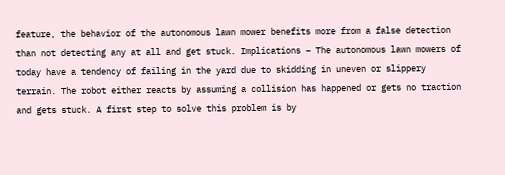feature, the behavior of the autonomous lawn mower benefits more from a false detection than not detecting any at all and get stuck. Implications – The autonomous lawn mowers of today have a tendency of failing in the yard due to skidding in uneven or slippery terrain. The robot either reacts by assuming a collision has happened or gets no traction and gets stuck. A first step to solve this problem is by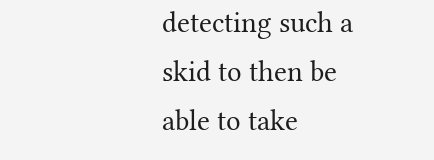detecting such a skid to then be able to take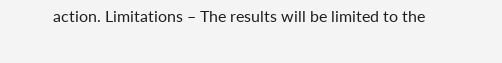action. Limitations – The results will be limited to the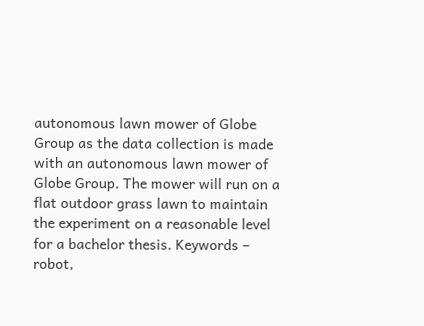autonomous lawn mower of Globe Group as the data collection is made with an autonomous lawn mower of Globe Group. The mower will run on a flat outdoor grass lawn to maintain the experiment on a reasonable level for a bachelor thesis. Keywords – robot,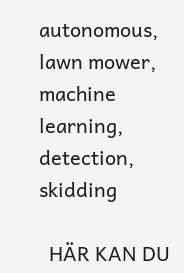autonomous, lawn mower, machine learning, detection, skidding

  HÄR KAN DU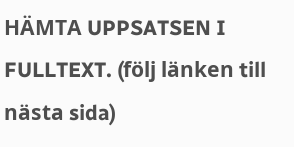HÄMTA UPPSATSEN I FULLTEXT. (följ länken till nästa sida)